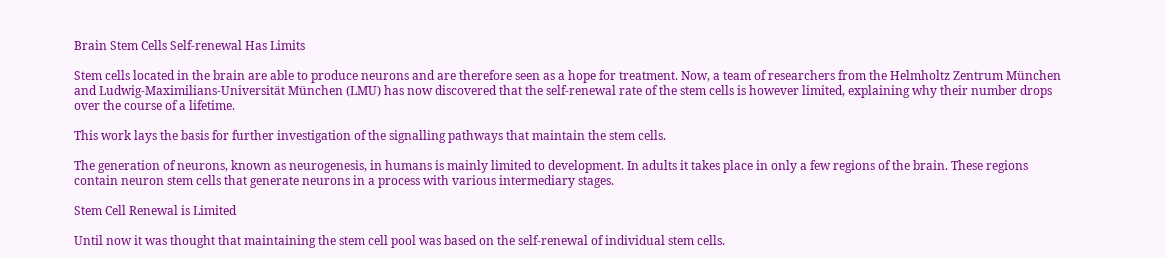Brain Stem Cells Self-renewal Has Limits

Stem cells located in the brain are able to produce neurons and are therefore seen as a hope for treatment. Now, a team of researchers from the Helmholtz Zentrum München and Ludwig-Maximilians-Universität München (LMU) has now discovered that the self-renewal rate of the stem cells is however limited, explaining why their number drops over the course of a lifetime.

This work lays the basis for further investigation of the signalling pathways that maintain the stem cells.

The generation of neurons, known as neurogenesis, in humans is mainly limited to development. In adults it takes place in only a few regions of the brain. These regions contain neuron stem cells that generate neurons in a process with various intermediary stages.

Stem Cell Renewal is Limited

Until now it was thought that maintaining the stem cell pool was based on the self-renewal of individual stem cells.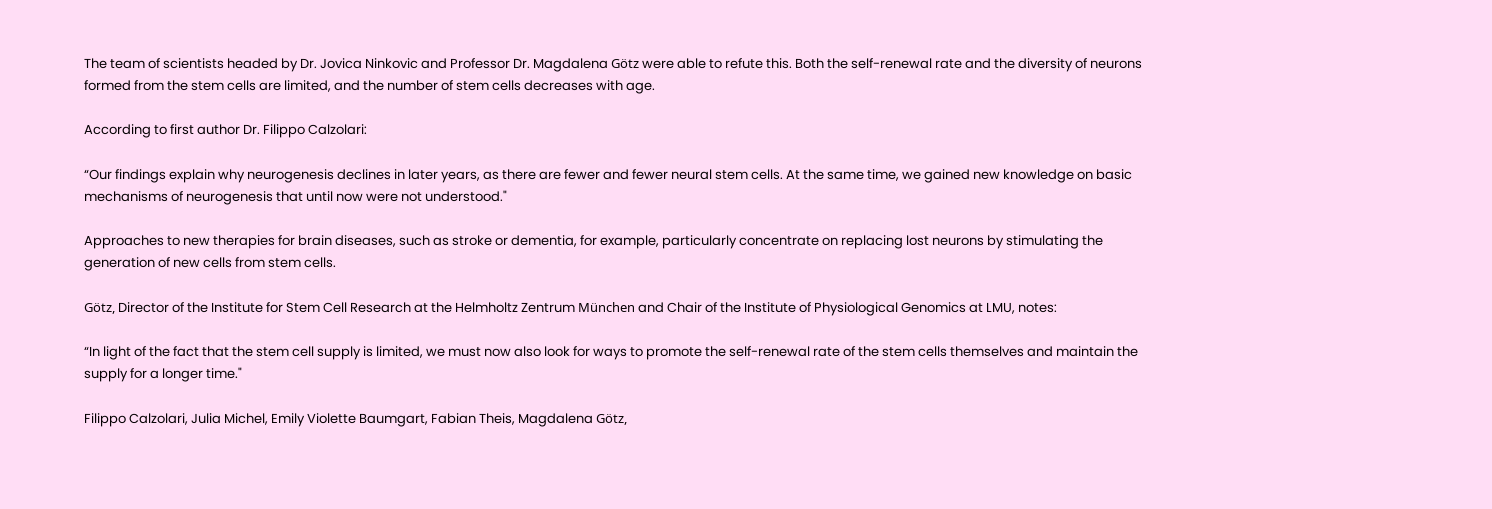The team of scientists headed by Dr. Jovica Ninkovic and Professor Dr. Magdalena Götz were able to refute this. Both the self-renewal rate and the diversity of neurons formed from the stem cells are limited, and the number of stem cells decreases with age.

According to first author Dr. Filippo Calzolari:

“Our findings explain why neurogenesis declines in later years, as there are fewer and fewer neural stem cells. At the same time, we gained new knowledge on basic mechanisms of neurogenesis that until now were not understood."

Approaches to new therapies for brain diseases, such as stroke or dementia, for example, particularly concentrate on replacing lost neurons by stimulating the generation of new cells from stem cells.

Götz, Director of the Institute for Stem Cell Research at the Helmholtz Zentrum München and Chair of the Institute of Physiological Genomics at LMU, notes:

“In light of the fact that the stem cell supply is limited, we must now also look for ways to promote the self-renewal rate of the stem cells themselves and maintain the supply for a longer time."

Filippo Calzolari, Julia Michel, Emily Violette Baumgart, Fabian Theis, Magdalena Götz,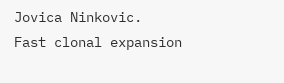Jovica Ninkovic.
Fast clonal expansion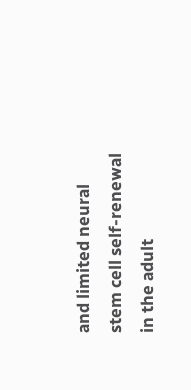and limited neural stem cell self-renewal in the adult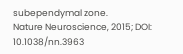subependymal zone.
Nature Neuroscience, 2015; DOI: 10.1038/nn.3963